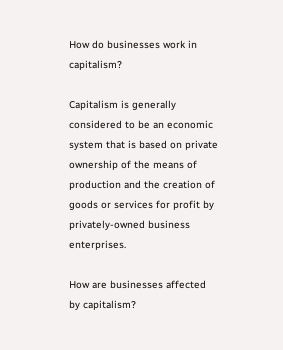How do businesses work in capitalism?

Capitalism is generally considered to be an economic system that is based on private ownership of the means of production and the creation of goods or services for profit by privately-owned business enterprises.

How are businesses affected by capitalism?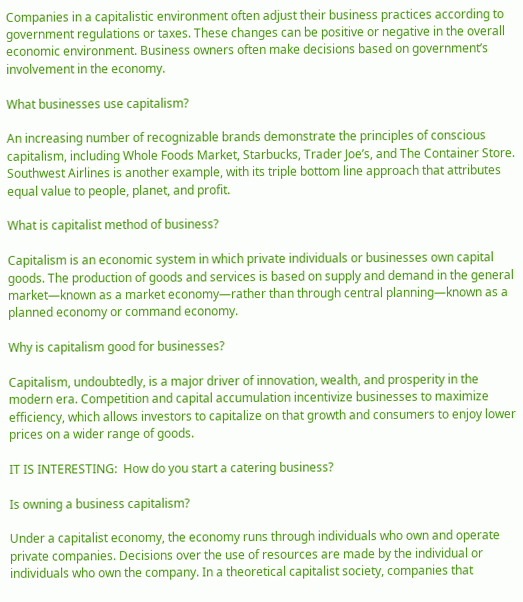Companies in a capitalistic environment often adjust their business practices according to government regulations or taxes. These changes can be positive or negative in the overall economic environment. Business owners often make decisions based on government’s involvement in the economy.

What businesses use capitalism?

An increasing number of recognizable brands demonstrate the principles of conscious capitalism, including Whole Foods Market, Starbucks, Trader Joe’s, and The Container Store. Southwest Airlines is another example, with its triple bottom line approach that attributes equal value to people, planet, and profit.

What is capitalist method of business?

Capitalism is an economic system in which private individuals or businesses own capital goods. The production of goods and services is based on supply and demand in the general market—known as a market economy—rather than through central planning—known as a planned economy or command economy.

Why is capitalism good for businesses?

Capitalism, undoubtedly, is a major driver of innovation, wealth, and prosperity in the modern era. Competition and capital accumulation incentivize businesses to maximize efficiency, which allows investors to capitalize on that growth and consumers to enjoy lower prices on a wider range of goods.

IT IS INTERESTING:  How do you start a catering business?

Is owning a business capitalism?

Under a capitalist economy, the economy runs through individuals who own and operate private companies. Decisions over the use of resources are made by the individual or individuals who own the company. In a theoretical capitalist society, companies that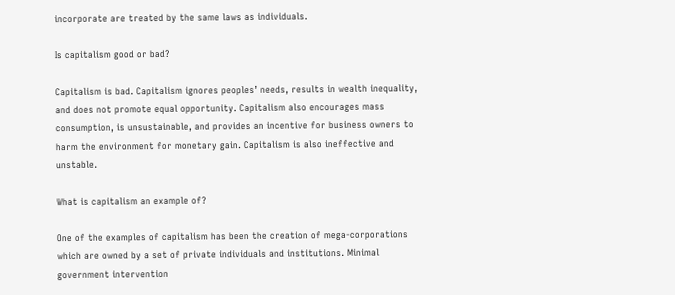incorporate are treated by the same laws as individuals.

Is capitalism good or bad?

Capitalism is bad. Capitalism ignores peoples’ needs, results in wealth inequality, and does not promote equal opportunity. Capitalism also encourages mass consumption, is unsustainable, and provides an incentive for business owners to harm the environment for monetary gain. Capitalism is also ineffective and unstable.

What is capitalism an example of?

One of the examples of capitalism has been the creation of mega-corporations which are owned by a set of private individuals and institutions. Minimal government intervention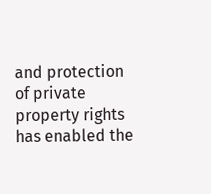and protection of private property rights has enabled the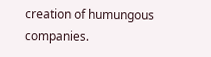creation of humungous companies.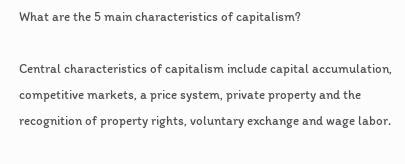What are the 5 main characteristics of capitalism?

Central characteristics of capitalism include capital accumulation, competitive markets, a price system, private property and the recognition of property rights, voluntary exchange and wage labor.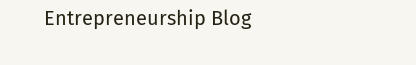Entrepreneurship Blog